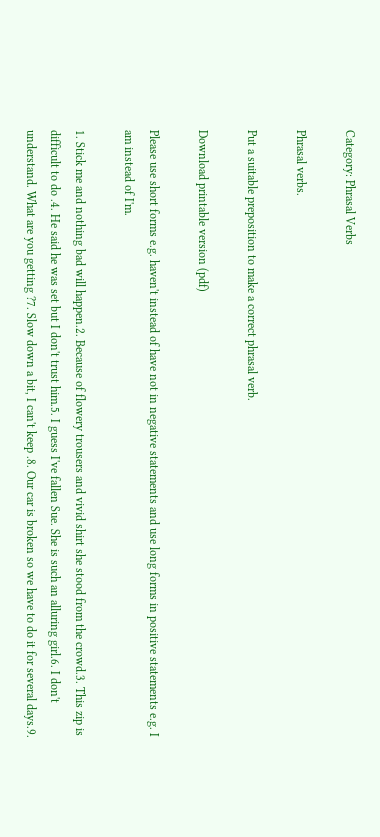Category: Phrasal Verbs

Phrasal verbs.

Put a suitable preposition to make a correct phrasal verb.

Download printable version (pdf)

Please use short forms e.g. haven't instead of have not in negative statements and use long forms in positive statements e.g. I am instead of I'm.

1. Stick me and nothing bad will happen.2. Because of flowery trousers and vivid shirt she stood from the crowd.3. This zip is difficult to do .4. He said he was set but I don't trust him.5. I guess I've fallen Sue. She is such an alluring girl.6. I don't understand. What are you getting ?7. Slow down a bit, I can't keep .8. Our car is broken so we have to do it for several days.9.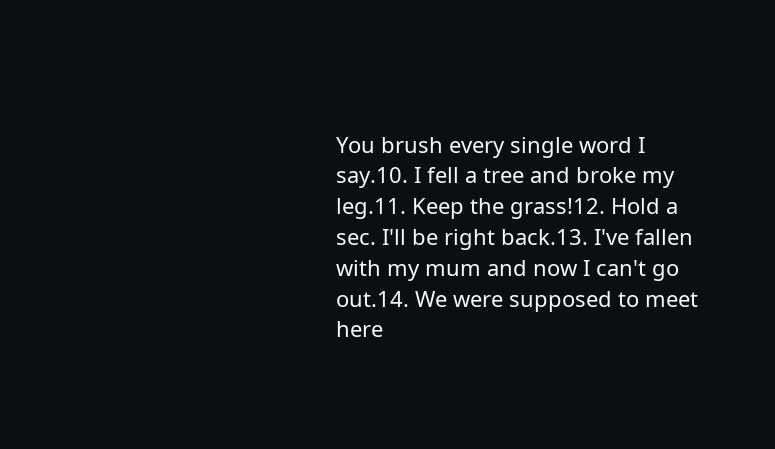You brush every single word I say.10. I fell a tree and broke my leg.11. Keep the grass!12. Hold a sec. I'll be right back.13. I've fallen with my mum and now I can't go out.14. We were supposed to meet here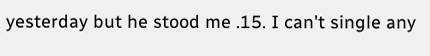yesterday but he stood me .15. I can't single any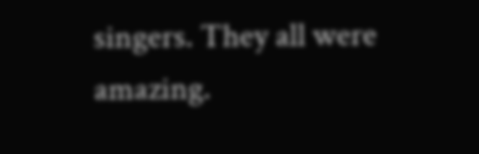singers. They all were amazing.